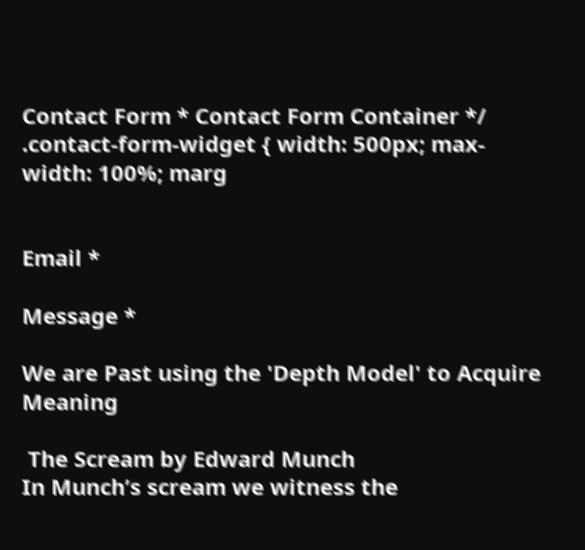Contact Form * Contact Form Container */ .contact-form-widget { width: 500px; max-width: 100%; marg


Email *

Message *

We are Past using the 'Depth Model' to Acquire Meaning

 The Scream by Edward Munch
In Munch’s scream we witness the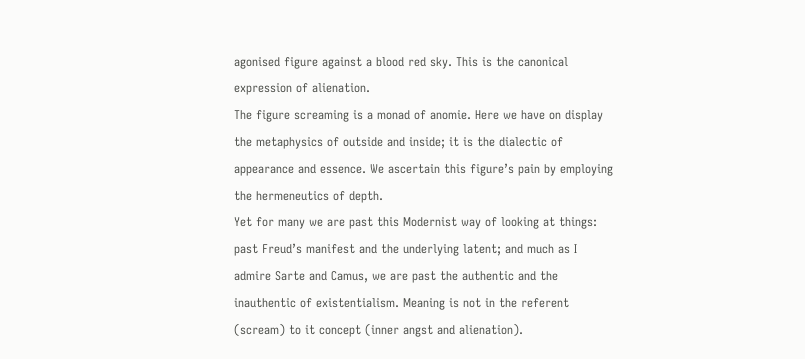agonised figure against a blood red sky. This is the canonical expression of alienation.
The figure screaming is a monad of anomie. Here we have on display the metaphysics of outside and inside; it is the dialectic of appearance and essence. We ascertain this figure’s pain by employing the hermeneutics of depth.
Yet for many we are past this Modernist way of looking at things: past Freud’s manifest and the underlying latent; and much as I admire Sarte and Camus, we are past the authentic and the inauthentic of existentialism. Meaning is not in the referent (scream) to it concept (inner angst and alienation).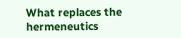What replaces the hermeneutics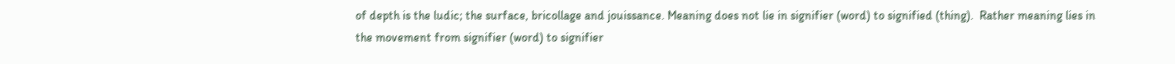of depth is the ludic; the surface, bricollage and jouissance. Meaning does not lie in signifier (word) to signified (thing).  Rather meaning lies in the movement from signifier (word) to signifier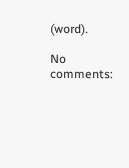(word).

No comments: